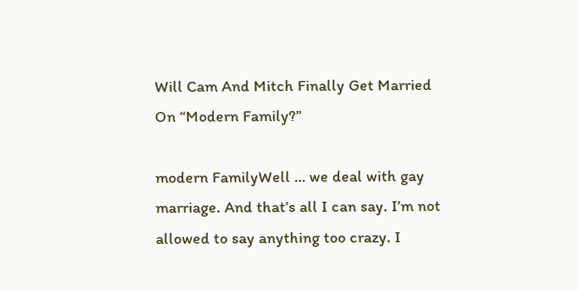Will Cam And Mitch Finally Get Married On “Modern Family?”

modern FamilyWell … we deal with gay marriage. And that’s all I can say. I’m not allowed to say anything too crazy. I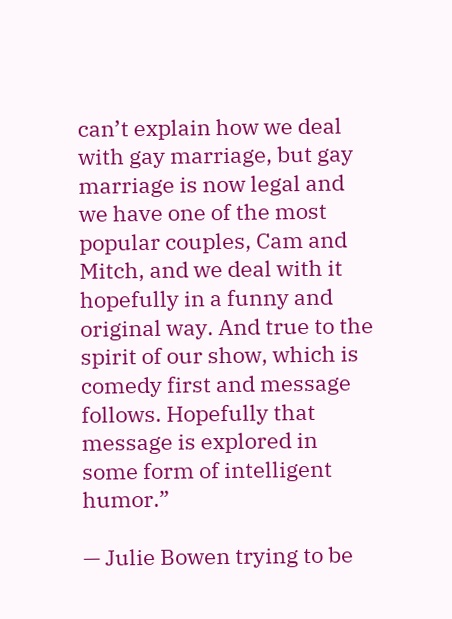can’t explain how we deal with gay marriage, but gay marriage is now legal and we have one of the most popular couples, Cam and Mitch, and we deal with it hopefully in a funny and original way. And true to the spirit of our show, which is comedy first and message follows. Hopefully that message is explored in some form of intelligent humor.”

— Julie Bowen trying to be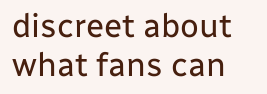discreet about what fans can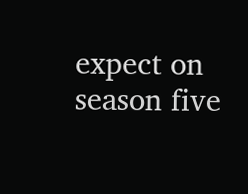expect on season five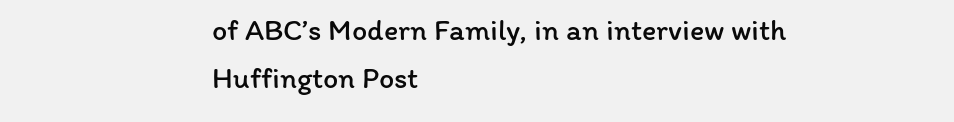of ABC’s Modern Family, in an interview with Huffington Post